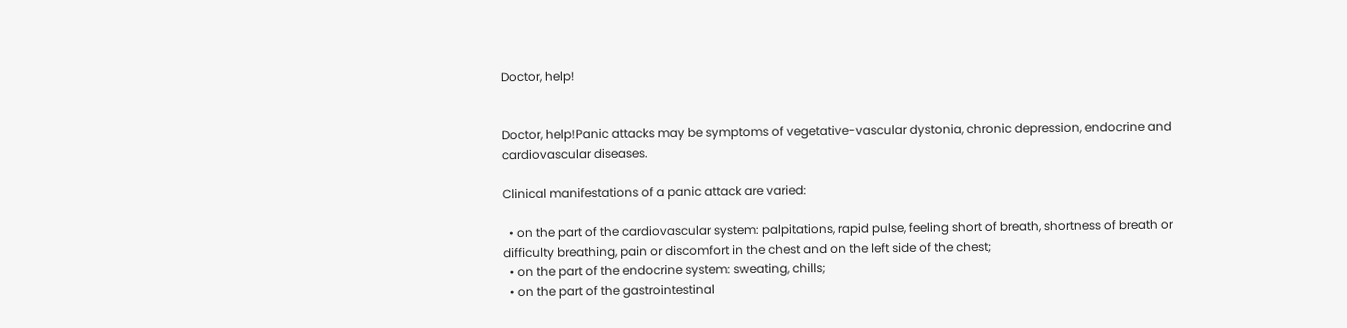Doctor, help!


Doctor, help!Panic attacks may be symptoms of vegetative-vascular dystonia, chronic depression, endocrine and cardiovascular diseases.

Clinical manifestations of a panic attack are varied:

  • on the part of the cardiovascular system: palpitations, rapid pulse, feeling short of breath, shortness of breath or difficulty breathing, pain or discomfort in the chest and on the left side of the chest;
  • on the part of the endocrine system: sweating, chills;
  • on the part of the gastrointestinal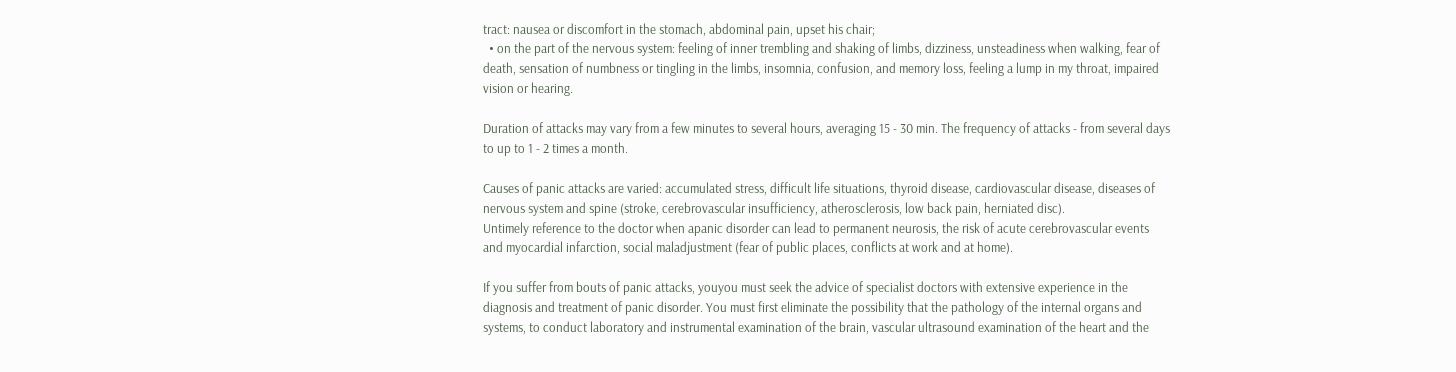tract: nausea or discomfort in the stomach, abdominal pain, upset his chair;
  • on the part of the nervous system: feeling of inner trembling and shaking of limbs, dizziness, unsteadiness when walking, fear of death, sensation of numbness or tingling in the limbs, insomnia, confusion, and memory loss, feeling a lump in my throat, impaired vision or hearing.

Duration of attacks may vary from a few minutes to several hours, averaging 15 - 30 min. The frequency of attacks - from several days to up to 1 - 2 times a month.

Causes of panic attacks are varied: accumulated stress, difficult life situations, thyroid disease, cardiovascular disease, diseases of nervous system and spine (stroke, cerebrovascular insufficiency, atherosclerosis, low back pain, herniated disc).
Untimely reference to the doctor when apanic disorder can lead to permanent neurosis, the risk of acute cerebrovascular events and myocardial infarction, social maladjustment (fear of public places, conflicts at work and at home).

If you suffer from bouts of panic attacks, youyou must seek the advice of specialist doctors with extensive experience in the diagnosis and treatment of panic disorder. You must first eliminate the possibility that the pathology of the internal organs and systems, to conduct laboratory and instrumental examination of the brain, vascular ultrasound examination of the heart and the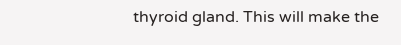thyroid gland. This will make the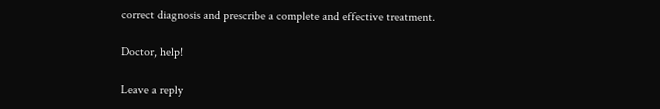correct diagnosis and prescribe a complete and effective treatment.

Doctor, help!

Leave a reply